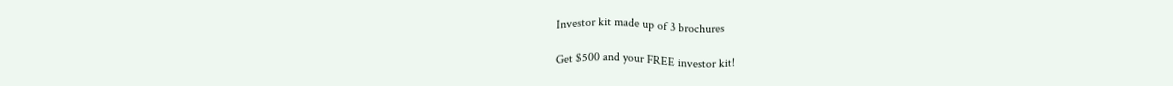Investor kit made up of 3 brochures

Get $500 and your FREE investor kit!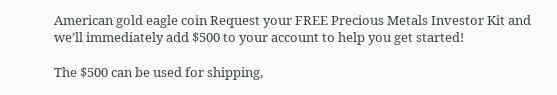American gold eagle coin Request your FREE Precious Metals Investor Kit and we’ll immediately add $500 to your account to help you get started!

The $500 can be used for shipping,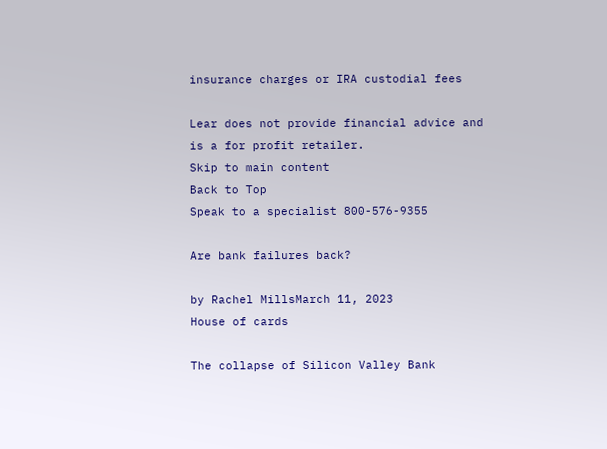insurance charges or IRA custodial fees

Lear does not provide financial advice and is a for profit retailer.
Skip to main content
Back to Top
Speak to a specialist 800-576-9355

Are bank failures back?

by Rachel MillsMarch 11, 2023
House of cards

The collapse of Silicon Valley Bank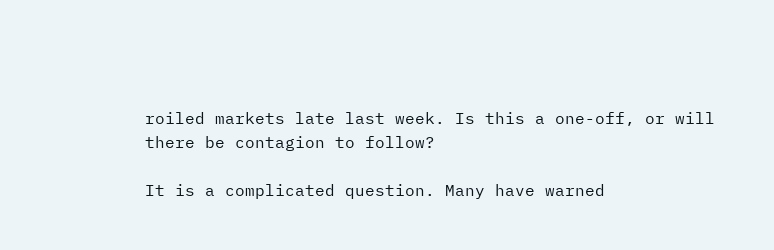roiled markets late last week. Is this a one-off, or will there be contagion to follow?

It is a complicated question. Many have warned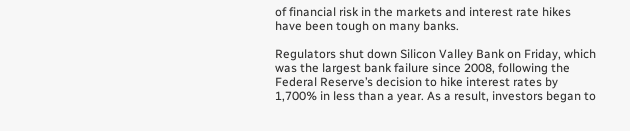of financial risk in the markets and interest rate hikes have been tough on many banks.

Regulators shut down Silicon Valley Bank on Friday, which was the largest bank failure since 2008, following the Federal Reserve’s decision to hike interest rates by 1,700% in less than a year. As a result, investors began to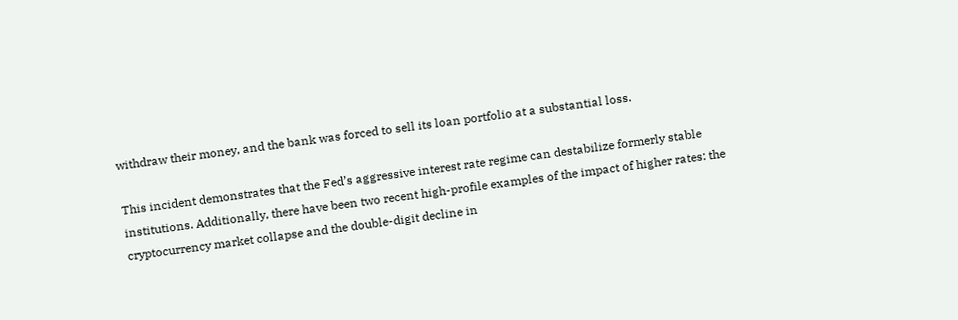withdraw their money, and the bank was forced to sell its loan portfolio at a substantial loss.

This incident demonstrates that the Fed’s aggressive interest rate regime can destabilize formerly stable institutions. Additionally, there have been two recent high-profile examples of the impact of higher rates: the cryptocurrency market collapse and the double-digit decline in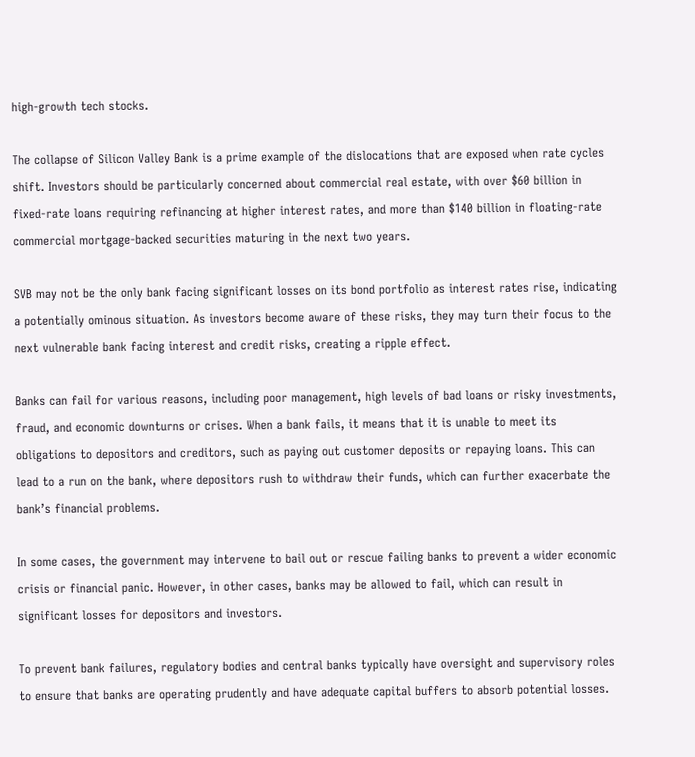high-growth tech stocks.

The collapse of Silicon Valley Bank is a prime example of the dislocations that are exposed when rate cycles shift. Investors should be particularly concerned about commercial real estate, with over $60 billion in fixed-rate loans requiring refinancing at higher interest rates, and more than $140 billion in floating-rate commercial mortgage-backed securities maturing in the next two years.

SVB may not be the only bank facing significant losses on its bond portfolio as interest rates rise, indicating a potentially ominous situation. As investors become aware of these risks, they may turn their focus to the next vulnerable bank facing interest and credit risks, creating a ripple effect.

Banks can fail for various reasons, including poor management, high levels of bad loans or risky investments, fraud, and economic downturns or crises. When a bank fails, it means that it is unable to meet its obligations to depositors and creditors, such as paying out customer deposits or repaying loans. This can lead to a run on the bank, where depositors rush to withdraw their funds, which can further exacerbate the bank’s financial problems.

In some cases, the government may intervene to bail out or rescue failing banks to prevent a wider economic crisis or financial panic. However, in other cases, banks may be allowed to fail, which can result in significant losses for depositors and investors.

To prevent bank failures, regulatory bodies and central banks typically have oversight and supervisory roles to ensure that banks are operating prudently and have adequate capital buffers to absorb potential losses.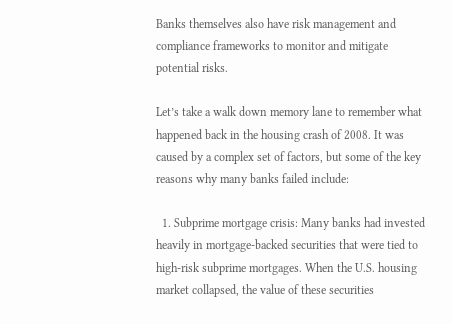Banks themselves also have risk management and compliance frameworks to monitor and mitigate potential risks.

Let’s take a walk down memory lane to remember what happened back in the housing crash of 2008. It was caused by a complex set of factors, but some of the key reasons why many banks failed include:

  1. Subprime mortgage crisis: Many banks had invested heavily in mortgage-backed securities that were tied to high-risk subprime mortgages. When the U.S. housing market collapsed, the value of these securities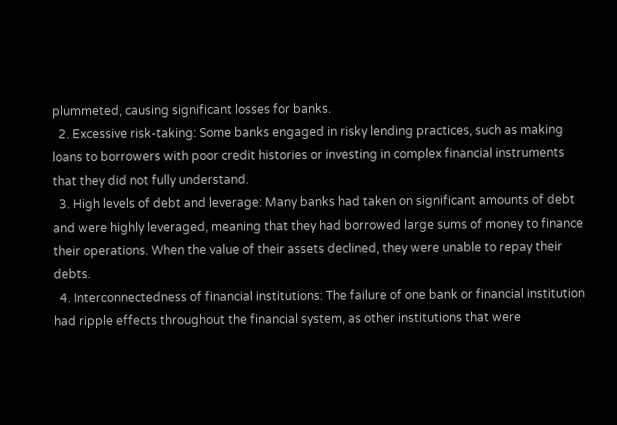plummeted, causing significant losses for banks.
  2. Excessive risk-taking: Some banks engaged in risky lending practices, such as making loans to borrowers with poor credit histories or investing in complex financial instruments that they did not fully understand.
  3. High levels of debt and leverage: Many banks had taken on significant amounts of debt and were highly leveraged, meaning that they had borrowed large sums of money to finance their operations. When the value of their assets declined, they were unable to repay their debts.
  4. Interconnectedness of financial institutions: The failure of one bank or financial institution had ripple effects throughout the financial system, as other institutions that were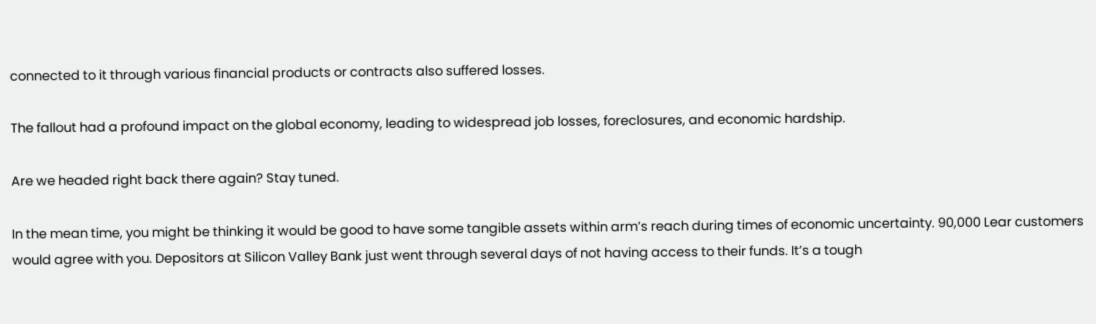connected to it through various financial products or contracts also suffered losses.

The fallout had a profound impact on the global economy, leading to widespread job losses, foreclosures, and economic hardship.

Are we headed right back there again? Stay tuned.

In the mean time, you might be thinking it would be good to have some tangible assets within arm’s reach during times of economic uncertainty. 90,000 Lear customers would agree with you. Depositors at Silicon Valley Bank just went through several days of not having access to their funds. It’s a tough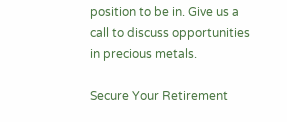position to be in. Give us a call to discuss opportunities in precious metals.

Secure Your Retirement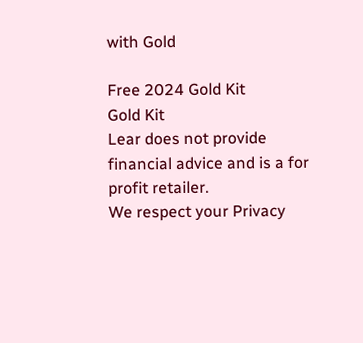with Gold

Free 2024 Gold Kit
Gold Kit
Lear does not provide financial advice and is a for profit retailer.
We respect your Privacy